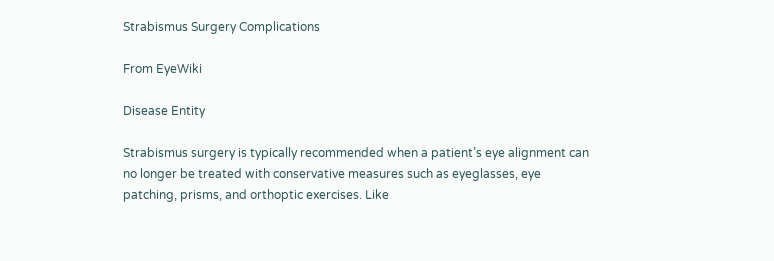Strabismus Surgery Complications

From EyeWiki

Disease Entity

Strabismus surgery is typically recommended when a patient’s eye alignment can no longer be treated with conservative measures such as eyeglasses, eye patching, prisms, and orthoptic exercises. Like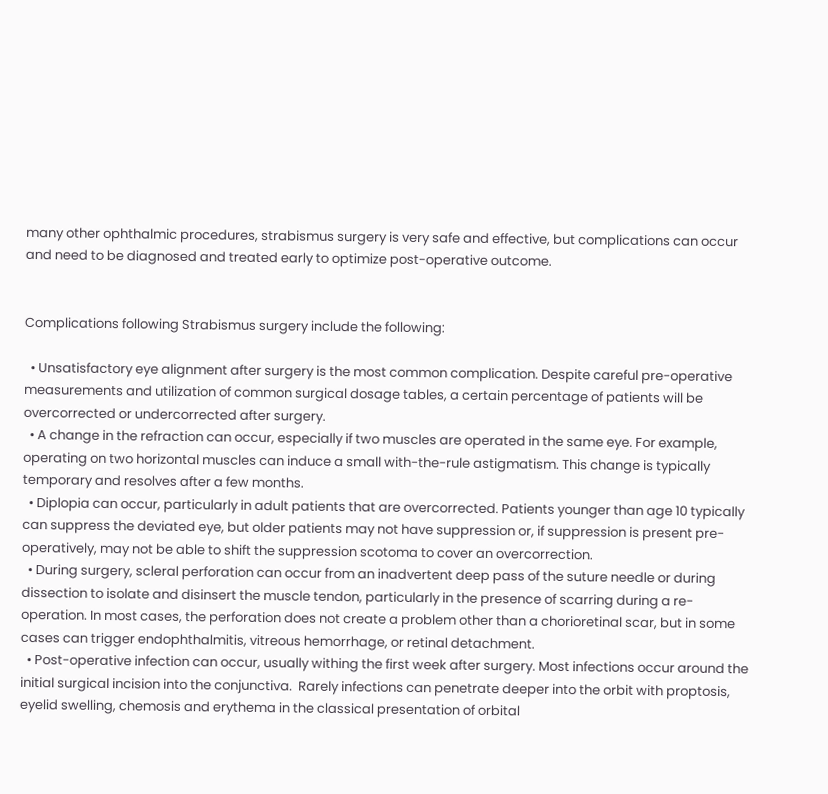many other ophthalmic procedures, strabismus surgery is very safe and effective, but complications can occur and need to be diagnosed and treated early to optimize post-operative outcome.


Complications following Strabismus surgery include the following:

  • Unsatisfactory eye alignment after surgery is the most common complication. Despite careful pre-operative measurements and utilization of common surgical dosage tables, a certain percentage of patients will be overcorrected or undercorrected after surgery.
  • A change in the refraction can occur, especially if two muscles are operated in the same eye. For example, operating on two horizontal muscles can induce a small with-the-rule astigmatism. This change is typically temporary and resolves after a few months.
  • Diplopia can occur, particularly in adult patients that are overcorrected. Patients younger than age 10 typically can suppress the deviated eye, but older patients may not have suppression or, if suppression is present pre-operatively, may not be able to shift the suppression scotoma to cover an overcorrection.
  • During surgery, scleral perforation can occur from an inadvertent deep pass of the suture needle or during dissection to isolate and disinsert the muscle tendon, particularly in the presence of scarring during a re-operation. In most cases, the perforation does not create a problem other than a chorioretinal scar, but in some cases can trigger endophthalmitis, vitreous hemorrhage, or retinal detachment.
  • Post-operative infection can occur, usually withing the first week after surgery. Most infections occur around the initial surgical incision into the conjunctiva.  Rarely infections can penetrate deeper into the orbit with proptosis, eyelid swelling, chemosis and erythema in the classical presentation of orbital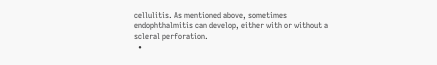cellulitis. As mentioned above, sometimes endophthalmitis can develop, either with or without a scleral perforation.
  •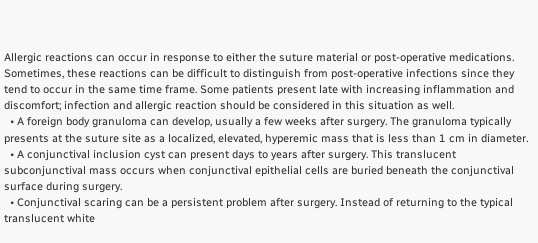Allergic reactions can occur in response to either the suture material or post-operative medications. Sometimes, these reactions can be difficult to distinguish from post-operative infections since they tend to occur in the same time frame. Some patients present late with increasing inflammation and discomfort; infection and allergic reaction should be considered in this situation as well.
  • A foreign body granuloma can develop, usually a few weeks after surgery. The granuloma typically presents at the suture site as a localized, elevated, hyperemic mass that is less than 1 cm in diameter.
  • A conjunctival inclusion cyst can present days to years after surgery. This translucent subconjunctival mass occurs when conjunctival epithelial cells are buried beneath the conjunctival surface during surgery.
  • Conjunctival scaring can be a persistent problem after surgery. Instead of returning to the typical translucent white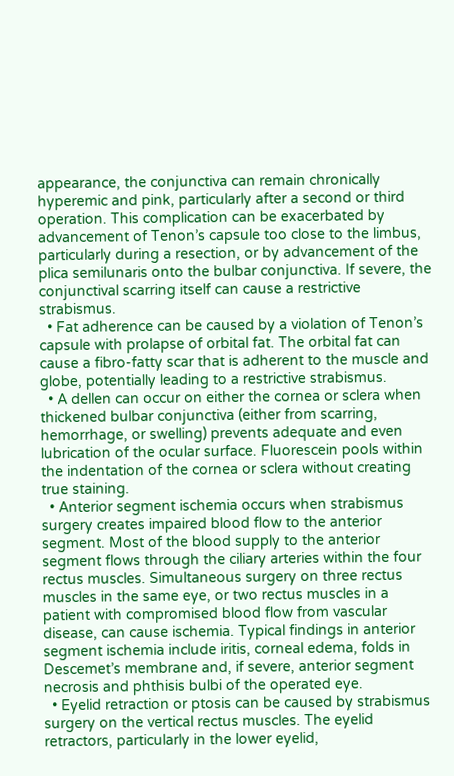appearance, the conjunctiva can remain chronically hyperemic and pink, particularly after a second or third operation. This complication can be exacerbated by advancement of Tenon’s capsule too close to the limbus, particularly during a resection, or by advancement of the plica semilunaris onto the bulbar conjunctiva. If severe, the conjunctival scarring itself can cause a restrictive strabismus.
  • Fat adherence can be caused by a violation of Tenon’s capsule with prolapse of orbital fat. The orbital fat can cause a fibro-fatty scar that is adherent to the muscle and globe, potentially leading to a restrictive strabismus.
  • A dellen can occur on either the cornea or sclera when thickened bulbar conjunctiva (either from scarring, hemorrhage, or swelling) prevents adequate and even lubrication of the ocular surface. Fluorescein pools within the indentation of the cornea or sclera without creating true staining.
  • Anterior segment ischemia occurs when strabismus surgery creates impaired blood flow to the anterior segment. Most of the blood supply to the anterior segment flows through the ciliary arteries within the four rectus muscles. Simultaneous surgery on three rectus muscles in the same eye, or two rectus muscles in a patient with compromised blood flow from vascular disease, can cause ischemia. Typical findings in anterior segment ischemia include iritis, corneal edema, folds in Descemet’s membrane and, if severe, anterior segment necrosis and phthisis bulbi of the operated eye.
  • Eyelid retraction or ptosis can be caused by strabismus surgery on the vertical rectus muscles. The eyelid retractors, particularly in the lower eyelid,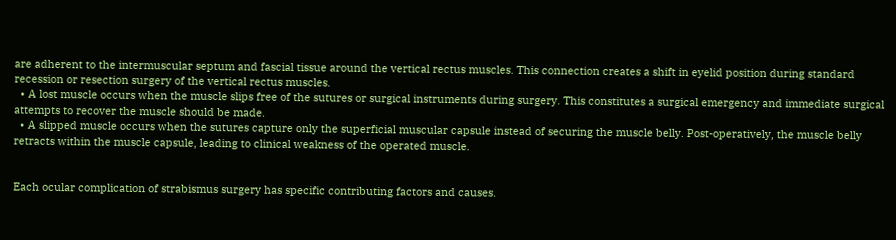are adherent to the intermuscular septum and fascial tissue around the vertical rectus muscles. This connection creates a shift in eyelid position during standard recession or resection surgery of the vertical rectus muscles.
  • A lost muscle occurs when the muscle slips free of the sutures or surgical instruments during surgery. This constitutes a surgical emergency and immediate surgical attempts to recover the muscle should be made.
  • A slipped muscle occurs when the sutures capture only the superficial muscular capsule instead of securing the muscle belly. Post-operatively, the muscle belly retracts within the muscle capsule, leading to clinical weakness of the operated muscle.


Each ocular complication of strabismus surgery has specific contributing factors and causes.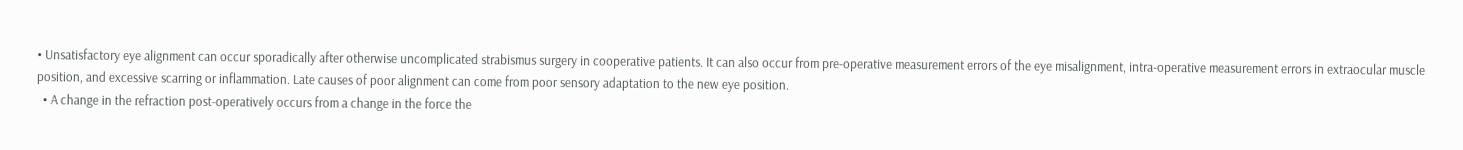• Unsatisfactory eye alignment can occur sporadically after otherwise uncomplicated strabismus surgery in cooperative patients. It can also occur from pre-operative measurement errors of the eye misalignment, intra-operative measurement errors in extraocular muscle position, and excessive scarring or inflammation. Late causes of poor alignment can come from poor sensory adaptation to the new eye position.
  • A change in the refraction post-operatively occurs from a change in the force the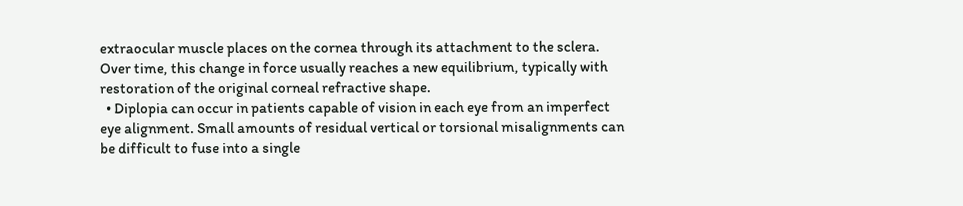extraocular muscle places on the cornea through its attachment to the sclera. Over time, this change in force usually reaches a new equilibrium, typically with restoration of the original corneal refractive shape.
  • Diplopia can occur in patients capable of vision in each eye from an imperfect eye alignment. Small amounts of residual vertical or torsional misalignments can be difficult to fuse into a single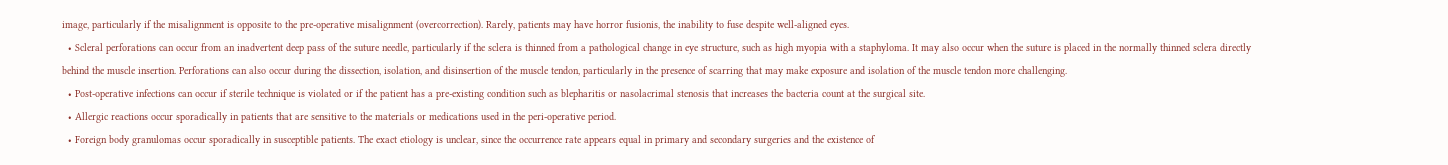image, particularly if the misalignment is opposite to the pre-operative misalignment (overcorrection). Rarely, patients may have horror fusionis, the inability to fuse despite well-aligned eyes.
  • Scleral perforations can occur from an inadvertent deep pass of the suture needle, particularly if the sclera is thinned from a pathological change in eye structure, such as high myopia with a staphyloma. It may also occur when the suture is placed in the normally thinned sclera directly behind the muscle insertion. Perforations can also occur during the dissection, isolation, and disinsertion of the muscle tendon, particularly in the presence of scarring that may make exposure and isolation of the muscle tendon more challenging.
  • Post-operative infections can occur if sterile technique is violated or if the patient has a pre-existing condition such as blepharitis or nasolacrimal stenosis that increases the bacteria count at the surgical site.
  • Allergic reactions occur sporadically in patients that are sensitive to the materials or medications used in the peri-operative period.
  • Foreign body granulomas occur sporadically in susceptible patients. The exact etiology is unclear, since the occurrence rate appears equal in primary and secondary surgeries and the existence of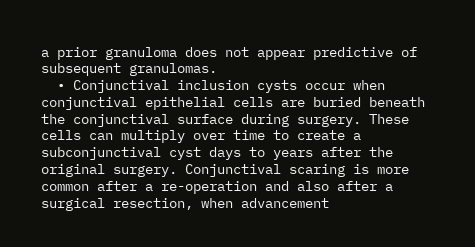a prior granuloma does not appear predictive of subsequent granulomas.
  • Conjunctival inclusion cysts occur when conjunctival epithelial cells are buried beneath the conjunctival surface during surgery. These cells can multiply over time to create a subconjunctival cyst days to years after the original surgery. Conjunctival scaring is more common after a re-operation and also after a surgical resection, when advancement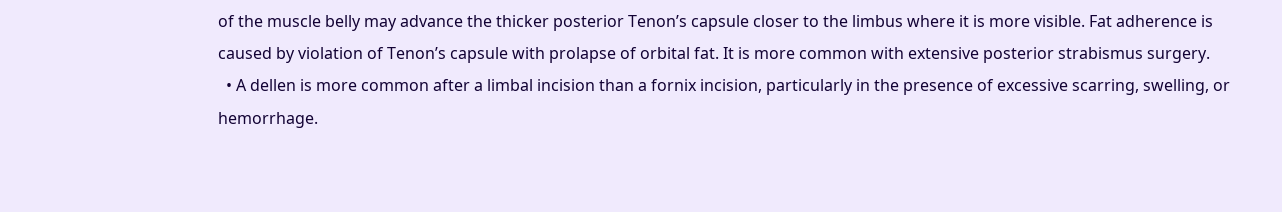of the muscle belly may advance the thicker posterior Tenon’s capsule closer to the limbus where it is more visible. Fat adherence is caused by violation of Tenon’s capsule with prolapse of orbital fat. It is more common with extensive posterior strabismus surgery.
  • A dellen is more common after a limbal incision than a fornix incision, particularly in the presence of excessive scarring, swelling, or hemorrhage.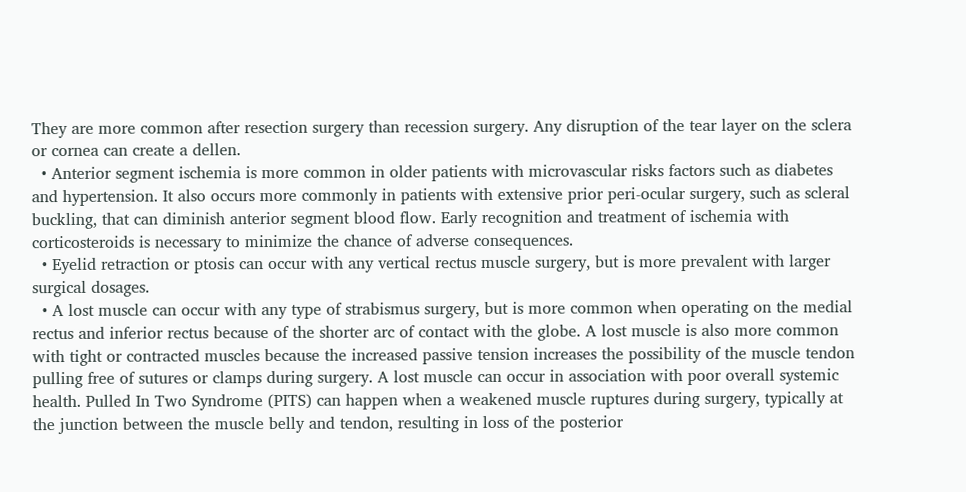They are more common after resection surgery than recession surgery. Any disruption of the tear layer on the sclera or cornea can create a dellen.
  • Anterior segment ischemia is more common in older patients with microvascular risks factors such as diabetes and hypertension. It also occurs more commonly in patients with extensive prior peri-ocular surgery, such as scleral buckling, that can diminish anterior segment blood flow. Early recognition and treatment of ischemia with corticosteroids is necessary to minimize the chance of adverse consequences.
  • Eyelid retraction or ptosis can occur with any vertical rectus muscle surgery, but is more prevalent with larger surgical dosages.
  • A lost muscle can occur with any type of strabismus surgery, but is more common when operating on the medial rectus and inferior rectus because of the shorter arc of contact with the globe. A lost muscle is also more common with tight or contracted muscles because the increased passive tension increases the possibility of the muscle tendon pulling free of sutures or clamps during surgery. A lost muscle can occur in association with poor overall systemic health. Pulled In Two Syndrome (PITS) can happen when a weakened muscle ruptures during surgery, typically at the junction between the muscle belly and tendon, resulting in loss of the posterior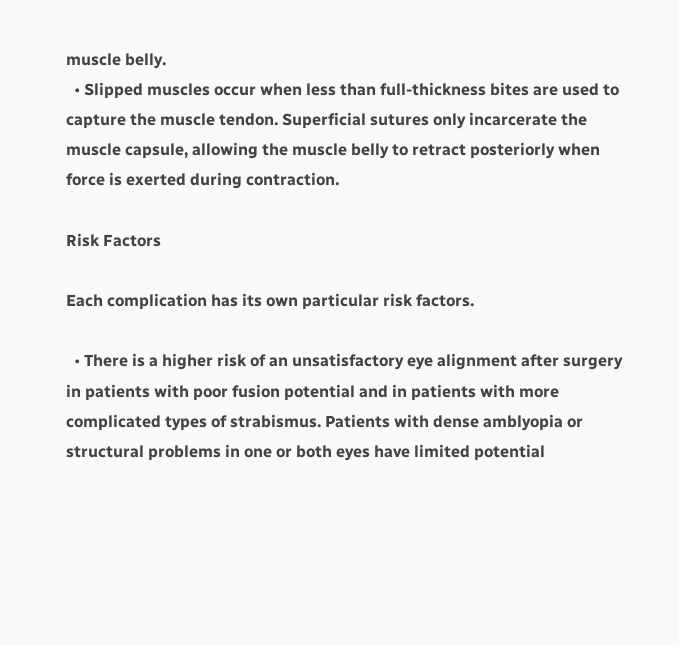muscle belly.
  • Slipped muscles occur when less than full-thickness bites are used to capture the muscle tendon. Superficial sutures only incarcerate the muscle capsule, allowing the muscle belly to retract posteriorly when force is exerted during contraction.

Risk Factors

Each complication has its own particular risk factors.

  • There is a higher risk of an unsatisfactory eye alignment after surgery in patients with poor fusion potential and in patients with more complicated types of strabismus. Patients with dense amblyopia or structural problems in one or both eyes have limited potential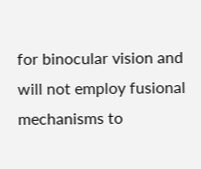for binocular vision and will not employ fusional mechanisms to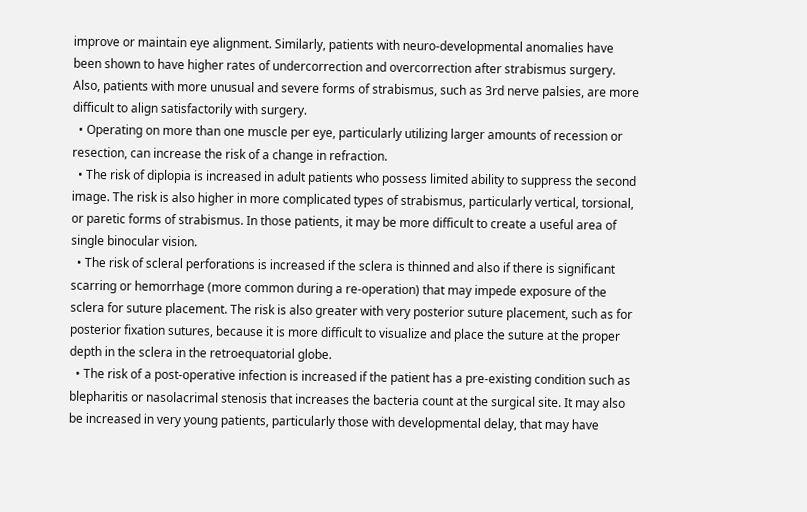improve or maintain eye alignment. Similarly, patients with neuro-developmental anomalies have been shown to have higher rates of undercorrection and overcorrection after strabismus surgery. Also, patients with more unusual and severe forms of strabismus, such as 3rd nerve palsies, are more difficult to align satisfactorily with surgery.
  • Operating on more than one muscle per eye, particularly utilizing larger amounts of recession or resection, can increase the risk of a change in refraction.
  • The risk of diplopia is increased in adult patients who possess limited ability to suppress the second image. The risk is also higher in more complicated types of strabismus, particularly vertical, torsional, or paretic forms of strabismus. In those patients, it may be more difficult to create a useful area of single binocular vision.
  • The risk of scleral perforations is increased if the sclera is thinned and also if there is significant scarring or hemorrhage (more common during a re-operation) that may impede exposure of the sclera for suture placement. The risk is also greater with very posterior suture placement, such as for posterior fixation sutures, because it is more difficult to visualize and place the suture at the proper depth in the sclera in the retroequatorial globe.
  • The risk of a post-operative infection is increased if the patient has a pre-existing condition such as blepharitis or nasolacrimal stenosis that increases the bacteria count at the surgical site. It may also be increased in very young patients, particularly those with developmental delay, that may have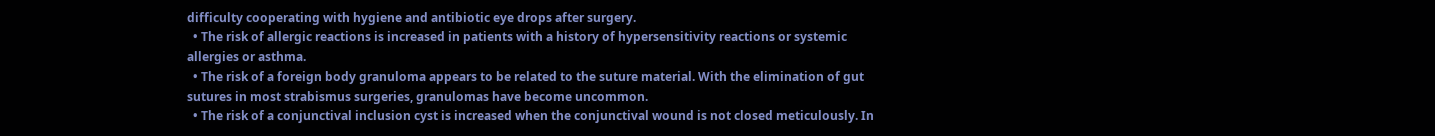difficulty cooperating with hygiene and antibiotic eye drops after surgery.
  • The risk of allergic reactions is increased in patients with a history of hypersensitivity reactions or systemic allergies or asthma.
  • The risk of a foreign body granuloma appears to be related to the suture material. With the elimination of gut sutures in most strabismus surgeries, granulomas have become uncommon.
  • The risk of a conjunctival inclusion cyst is increased when the conjunctival wound is not closed meticulously. In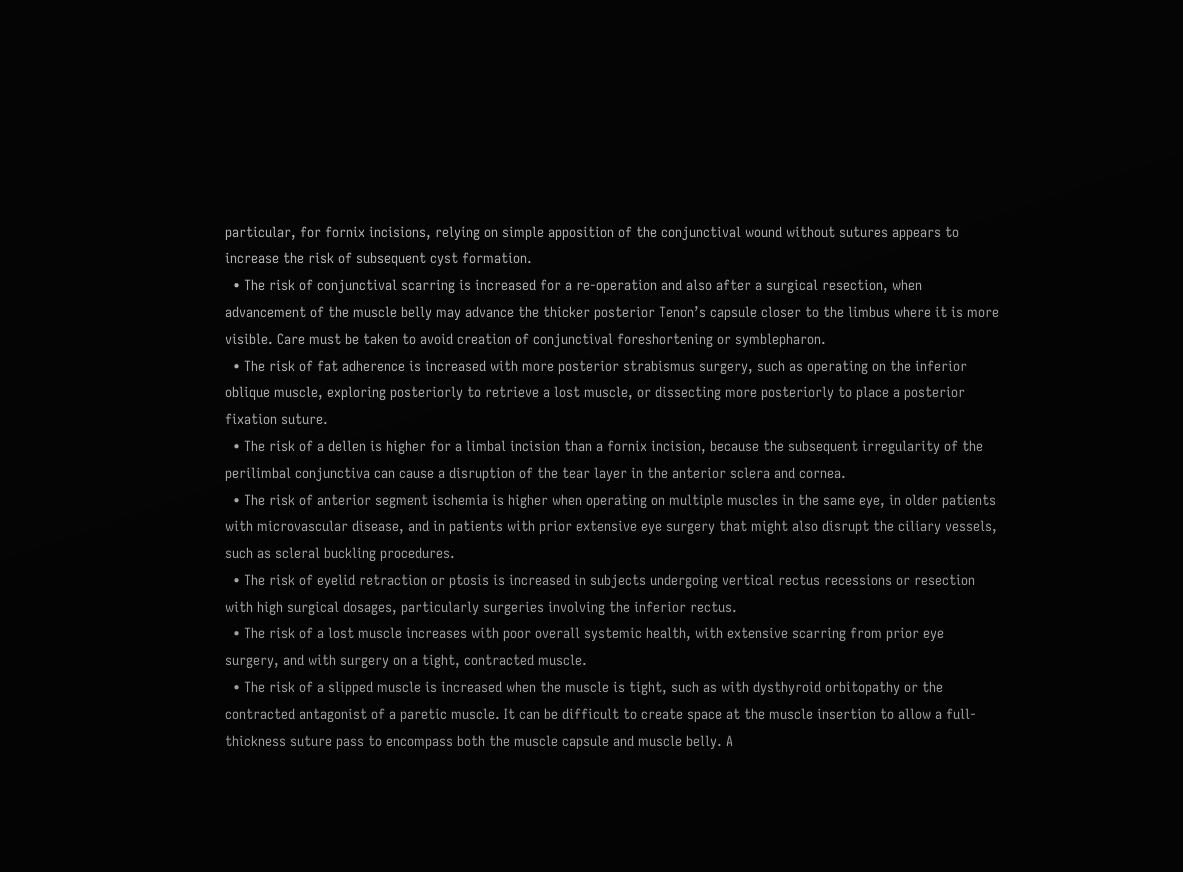particular, for fornix incisions, relying on simple apposition of the conjunctival wound without sutures appears to increase the risk of subsequent cyst formation.
  • The risk of conjunctival scarring is increased for a re-operation and also after a surgical resection, when advancement of the muscle belly may advance the thicker posterior Tenon’s capsule closer to the limbus where it is more visible. Care must be taken to avoid creation of conjunctival foreshortening or symblepharon.
  • The risk of fat adherence is increased with more posterior strabismus surgery, such as operating on the inferior oblique muscle, exploring posteriorly to retrieve a lost muscle, or dissecting more posteriorly to place a posterior fixation suture.
  • The risk of a dellen is higher for a limbal incision than a fornix incision, because the subsequent irregularity of the perilimbal conjunctiva can cause a disruption of the tear layer in the anterior sclera and cornea.
  • The risk of anterior segment ischemia is higher when operating on multiple muscles in the same eye, in older patients with microvascular disease, and in patients with prior extensive eye surgery that might also disrupt the ciliary vessels, such as scleral buckling procedures.
  • The risk of eyelid retraction or ptosis is increased in subjects undergoing vertical rectus recessions or resection with high surgical dosages, particularly surgeries involving the inferior rectus.
  • The risk of a lost muscle increases with poor overall systemic health, with extensive scarring from prior eye surgery, and with surgery on a tight, contracted muscle.
  • The risk of a slipped muscle is increased when the muscle is tight, such as with dysthyroid orbitopathy or the contracted antagonist of a paretic muscle. It can be difficult to create space at the muscle insertion to allow a full-thickness suture pass to encompass both the muscle capsule and muscle belly. A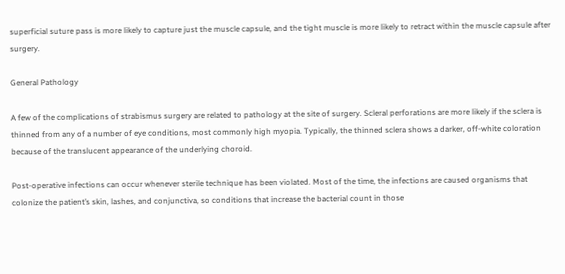superficial suture pass is more likely to capture just the muscle capsule, and the tight muscle is more likely to retract within the muscle capsule after surgery.

General Pathology

A few of the complications of strabismus surgery are related to pathology at the site of surgery. Scleral perforations are more likely if the sclera is thinned from any of a number of eye conditions, most commonly high myopia. Typically, the thinned sclera shows a darker, off-white coloration because of the translucent appearance of the underlying choroid.

Post-operative infections can occur whenever sterile technique has been violated. Most of the time, the infections are caused organisms that colonize the patient’s skin, lashes, and conjunctiva, so conditions that increase the bacterial count in those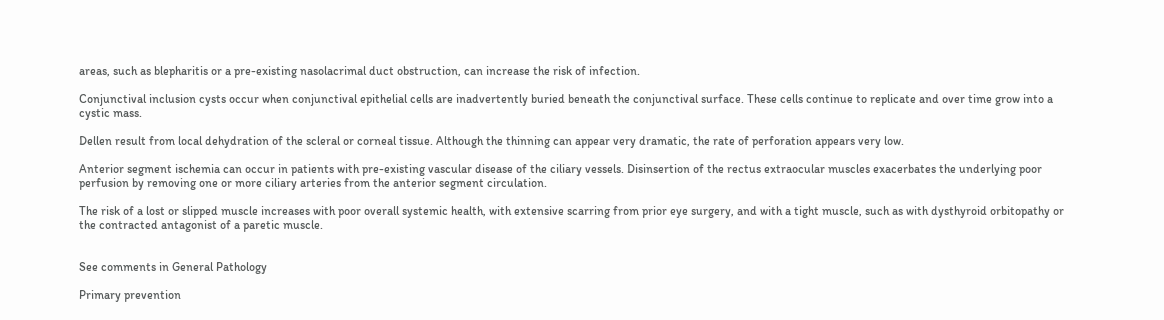areas, such as blepharitis or a pre-existing nasolacrimal duct obstruction, can increase the risk of infection.

Conjunctival inclusion cysts occur when conjunctival epithelial cells are inadvertently buried beneath the conjunctival surface. These cells continue to replicate and over time grow into a cystic mass.

Dellen result from local dehydration of the scleral or corneal tissue. Although the thinning can appear very dramatic, the rate of perforation appears very low.

Anterior segment ischemia can occur in patients with pre-existing vascular disease of the ciliary vessels. Disinsertion of the rectus extraocular muscles exacerbates the underlying poor perfusion by removing one or more ciliary arteries from the anterior segment circulation.

The risk of a lost or slipped muscle increases with poor overall systemic health, with extensive scarring from prior eye surgery, and with a tight muscle, such as with dysthyroid orbitopathy or the contracted antagonist of a paretic muscle.


See comments in General Pathology

Primary prevention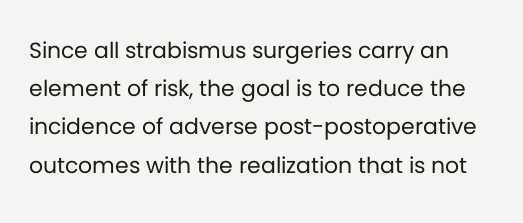Since all strabismus surgeries carry an element of risk, the goal is to reduce the incidence of adverse post-postoperative outcomes with the realization that is not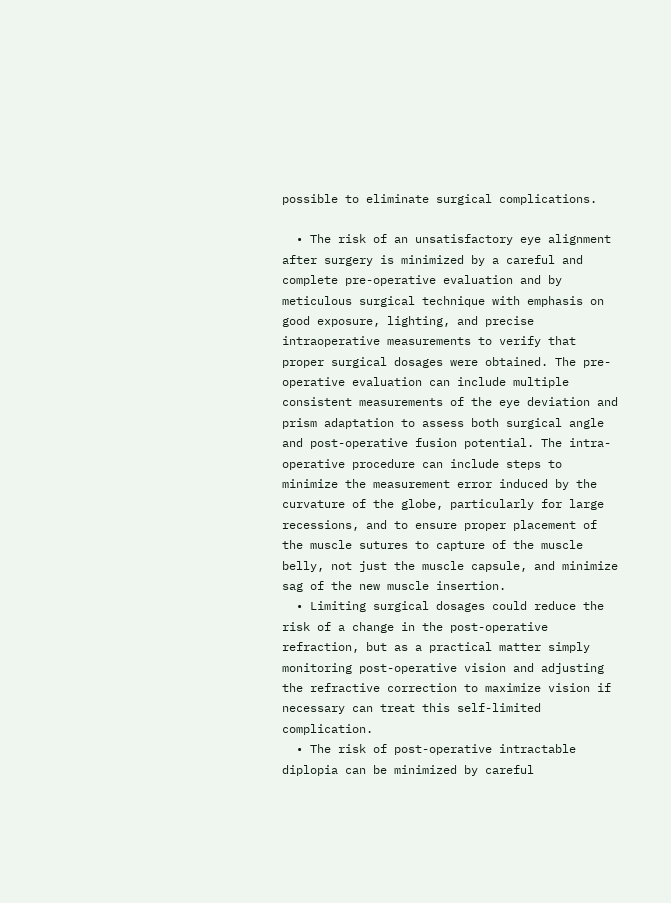possible to eliminate surgical complications.

  • The risk of an unsatisfactory eye alignment after surgery is minimized by a careful and complete pre-operative evaluation and by meticulous surgical technique with emphasis on good exposure, lighting, and precise intraoperative measurements to verify that proper surgical dosages were obtained. The pre-operative evaluation can include multiple consistent measurements of the eye deviation and prism adaptation to assess both surgical angle and post-operative fusion potential. The intra-operative procedure can include steps to minimize the measurement error induced by the curvature of the globe, particularly for large recessions, and to ensure proper placement of the muscle sutures to capture of the muscle belly, not just the muscle capsule, and minimize sag of the new muscle insertion.
  • Limiting surgical dosages could reduce the risk of a change in the post-operative refraction, but as a practical matter simply monitoring post-operative vision and adjusting the refractive correction to maximize vision if necessary can treat this self-limited complication.
  • The risk of post-operative intractable diplopia can be minimized by careful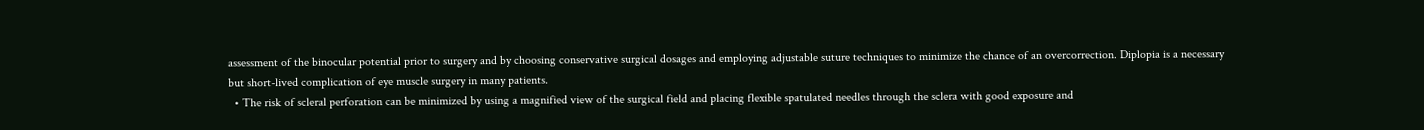assessment of the binocular potential prior to surgery and by choosing conservative surgical dosages and employing adjustable suture techniques to minimize the chance of an overcorrection. Diplopia is a necessary but short-lived complication of eye muscle surgery in many patients.
  • The risk of scleral perforation can be minimized by using a magnified view of the surgical field and placing flexible spatulated needles through the sclera with good exposure and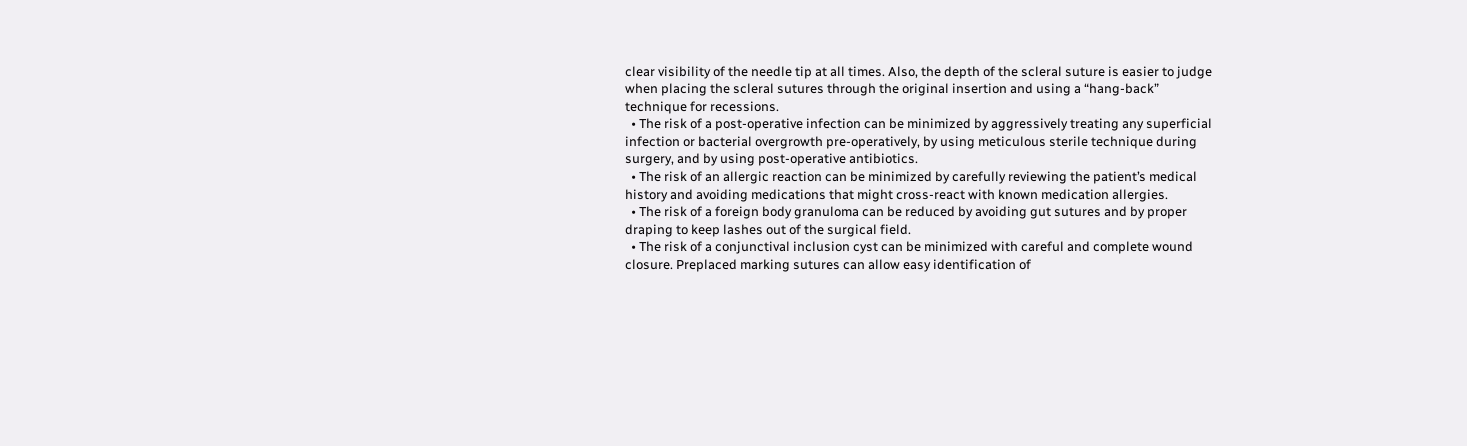clear visibility of the needle tip at all times. Also, the depth of the scleral suture is easier to judge when placing the scleral sutures through the original insertion and using a “hang-back” technique for recessions.
  • The risk of a post-operative infection can be minimized by aggressively treating any superficial infection or bacterial overgrowth pre-operatively, by using meticulous sterile technique during surgery, and by using post-operative antibiotics.
  • The risk of an allergic reaction can be minimized by carefully reviewing the patient’s medical history and avoiding medications that might cross-react with known medication allergies.
  • The risk of a foreign body granuloma can be reduced by avoiding gut sutures and by proper draping to keep lashes out of the surgical field.
  • The risk of a conjunctival inclusion cyst can be minimized with careful and complete wound closure. Preplaced marking sutures can allow easy identification of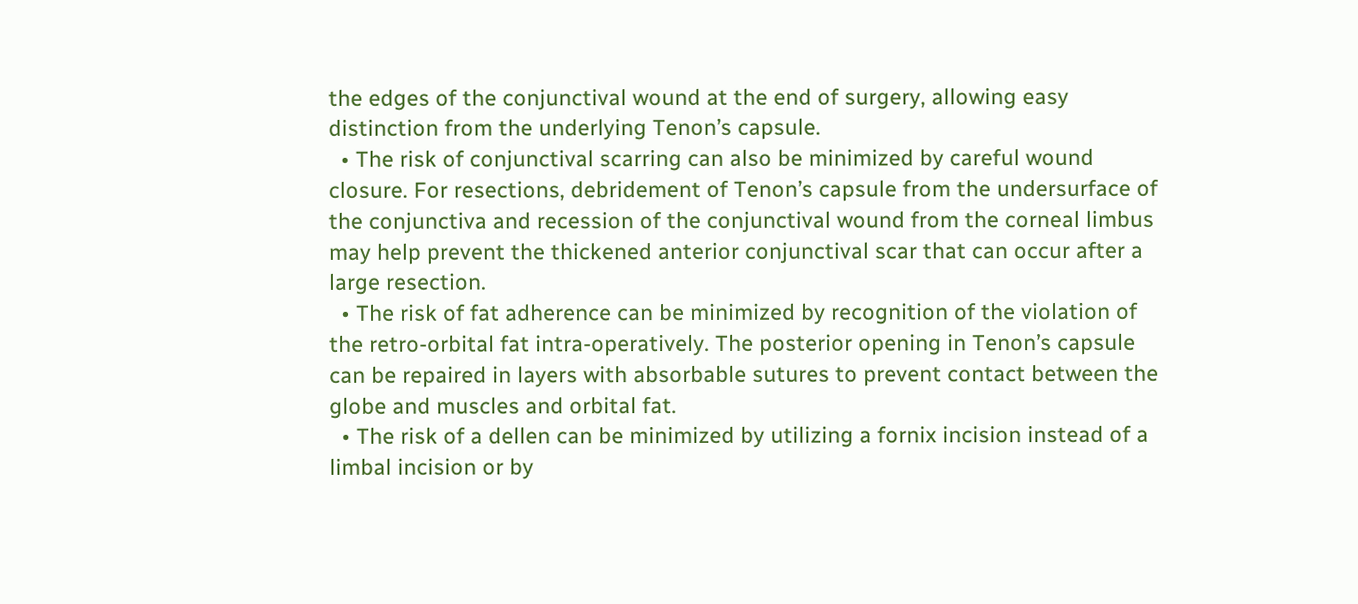the edges of the conjunctival wound at the end of surgery, allowing easy distinction from the underlying Tenon’s capsule.
  • The risk of conjunctival scarring can also be minimized by careful wound closure. For resections, debridement of Tenon’s capsule from the undersurface of the conjunctiva and recession of the conjunctival wound from the corneal limbus may help prevent the thickened anterior conjunctival scar that can occur after a large resection.
  • The risk of fat adherence can be minimized by recognition of the violation of the retro-orbital fat intra-operatively. The posterior opening in Tenon’s capsule can be repaired in layers with absorbable sutures to prevent contact between the globe and muscles and orbital fat.
  • The risk of a dellen can be minimized by utilizing a fornix incision instead of a limbal incision or by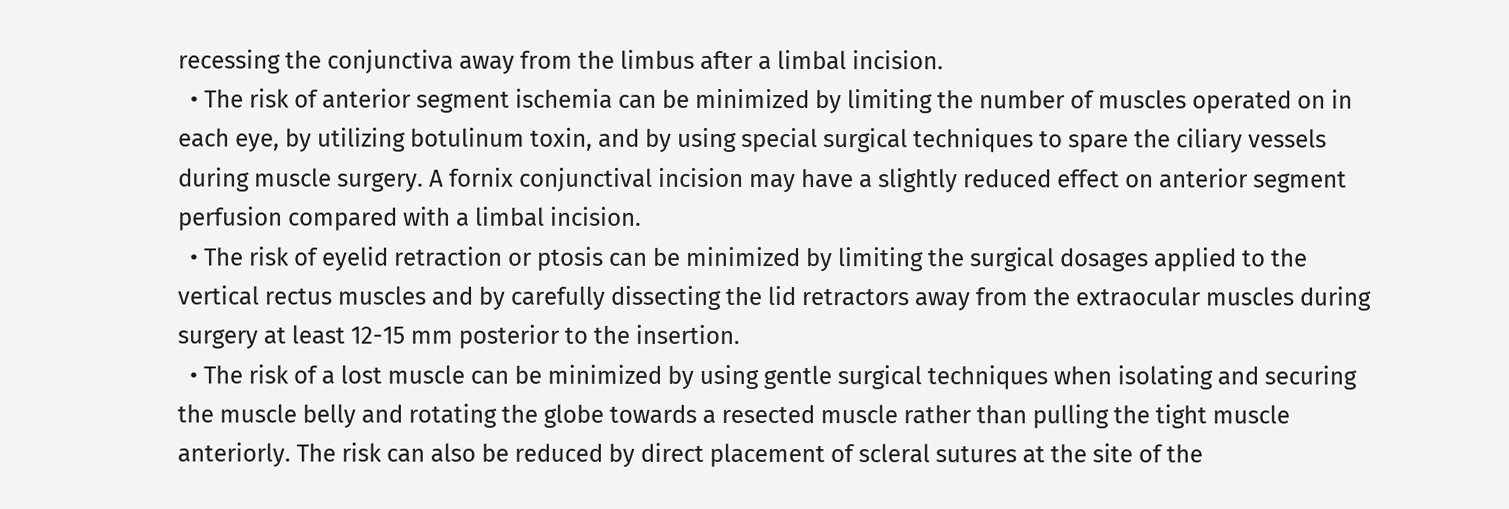recessing the conjunctiva away from the limbus after a limbal incision.
  • The risk of anterior segment ischemia can be minimized by limiting the number of muscles operated on in each eye, by utilizing botulinum toxin, and by using special surgical techniques to spare the ciliary vessels during muscle surgery. A fornix conjunctival incision may have a slightly reduced effect on anterior segment perfusion compared with a limbal incision.
  • The risk of eyelid retraction or ptosis can be minimized by limiting the surgical dosages applied to the vertical rectus muscles and by carefully dissecting the lid retractors away from the extraocular muscles during surgery at least 12-15 mm posterior to the insertion.
  • The risk of a lost muscle can be minimized by using gentle surgical techniques when isolating and securing the muscle belly and rotating the globe towards a resected muscle rather than pulling the tight muscle anteriorly. The risk can also be reduced by direct placement of scleral sutures at the site of the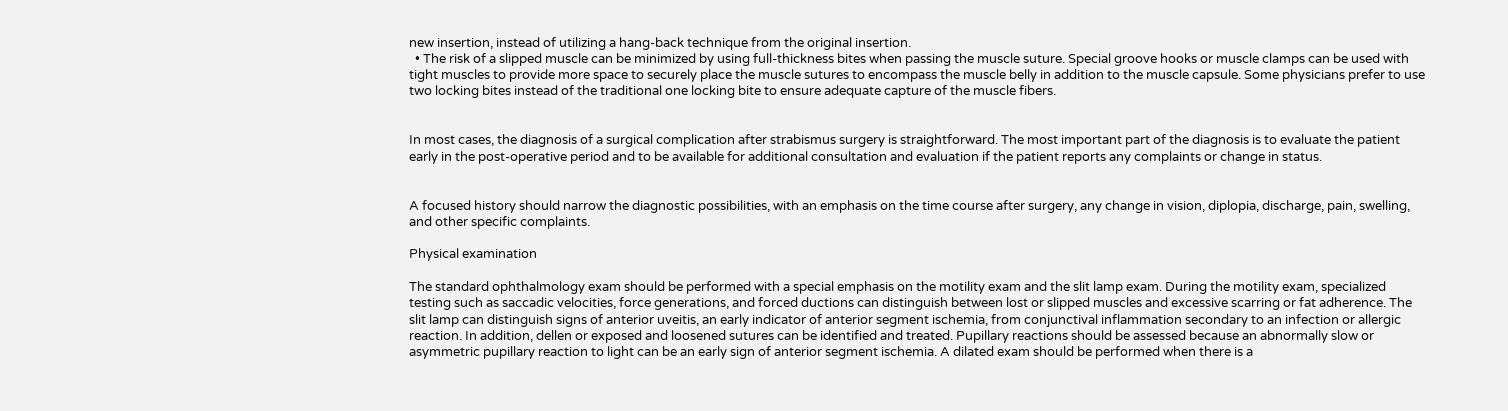new insertion, instead of utilizing a hang-back technique from the original insertion.
  • The risk of a slipped muscle can be minimized by using full-thickness bites when passing the muscle suture. Special groove hooks or muscle clamps can be used with tight muscles to provide more space to securely place the muscle sutures to encompass the muscle belly in addition to the muscle capsule. Some physicians prefer to use two locking bites instead of the traditional one locking bite to ensure adequate capture of the muscle fibers.


In most cases, the diagnosis of a surgical complication after strabismus surgery is straightforward. The most important part of the diagnosis is to evaluate the patient early in the post-operative period and to be available for additional consultation and evaluation if the patient reports any complaints or change in status.


A focused history should narrow the diagnostic possibilities, with an emphasis on the time course after surgery, any change in vision, diplopia, discharge, pain, swelling, and other specific complaints.

Physical examination

The standard ophthalmology exam should be performed with a special emphasis on the motility exam and the slit lamp exam. During the motility exam, specialized testing such as saccadic velocities, force generations, and forced ductions can distinguish between lost or slipped muscles and excessive scarring or fat adherence. The slit lamp can distinguish signs of anterior uveitis, an early indicator of anterior segment ischemia, from conjunctival inflammation secondary to an infection or allergic reaction. In addition, dellen or exposed and loosened sutures can be identified and treated. Pupillary reactions should be assessed because an abnormally slow or asymmetric pupillary reaction to light can be an early sign of anterior segment ischemia. A dilated exam should be performed when there is a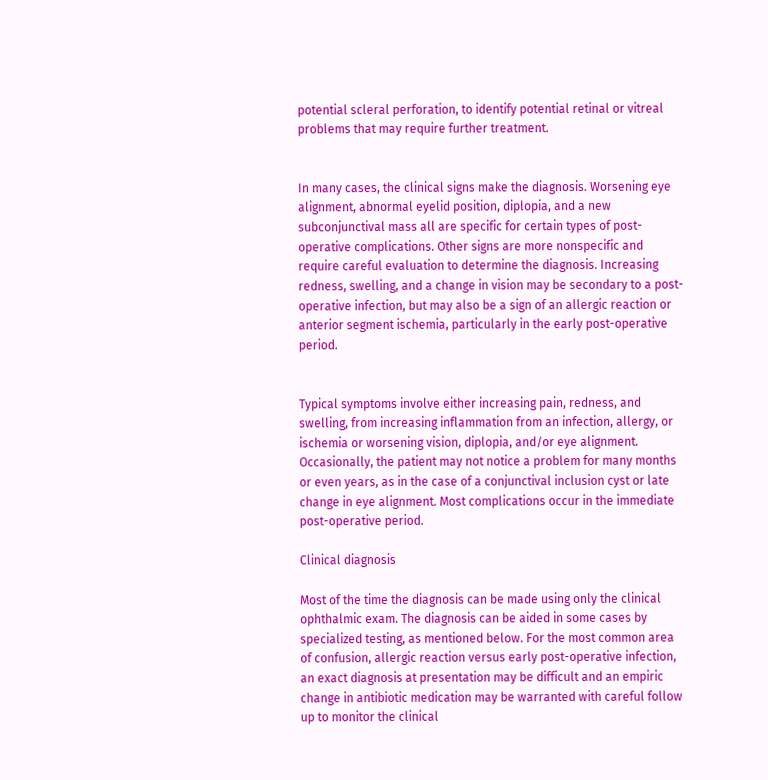potential scleral perforation, to identify potential retinal or vitreal problems that may require further treatment.


In many cases, the clinical signs make the diagnosis. Worsening eye alignment, abnormal eyelid position, diplopia, and a new subconjunctival mass all are specific for certain types of post-operative complications. Other signs are more nonspecific and require careful evaluation to determine the diagnosis. Increasing redness, swelling, and a change in vision may be secondary to a post-operative infection, but may also be a sign of an allergic reaction or anterior segment ischemia, particularly in the early post-operative period.


Typical symptoms involve either increasing pain, redness, and swelling, from increasing inflammation from an infection, allergy, or ischemia or worsening vision, diplopia, and/or eye alignment. Occasionally, the patient may not notice a problem for many months or even years, as in the case of a conjunctival inclusion cyst or late change in eye alignment. Most complications occur in the immediate post-operative period.

Clinical diagnosis

Most of the time the diagnosis can be made using only the clinical ophthalmic exam. The diagnosis can be aided in some cases by specialized testing, as mentioned below. For the most common area of confusion, allergic reaction versus early post-operative infection, an exact diagnosis at presentation may be difficult and an empiric change in antibiotic medication may be warranted with careful follow up to monitor the clinical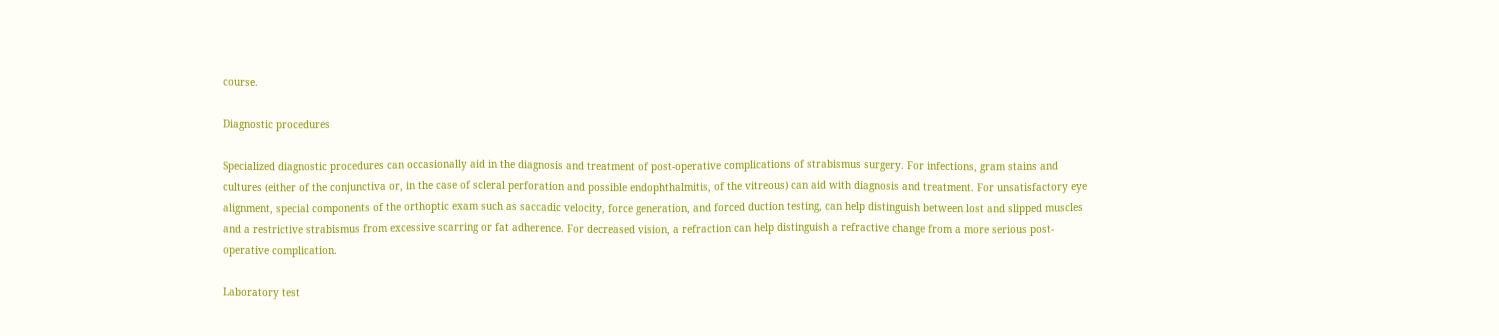course.

Diagnostic procedures

Specialized diagnostic procedures can occasionally aid in the diagnosis and treatment of post-operative complications of strabismus surgery. For infections, gram stains and cultures (either of the conjunctiva or, in the case of scleral perforation and possible endophthalmitis, of the vitreous) can aid with diagnosis and treatment. For unsatisfactory eye alignment, special components of the orthoptic exam such as saccadic velocity, force generation, and forced duction testing, can help distinguish between lost and slipped muscles and a restrictive strabismus from excessive scarring or fat adherence. For decreased vision, a refraction can help distinguish a refractive change from a more serious post-operative complication.

Laboratory test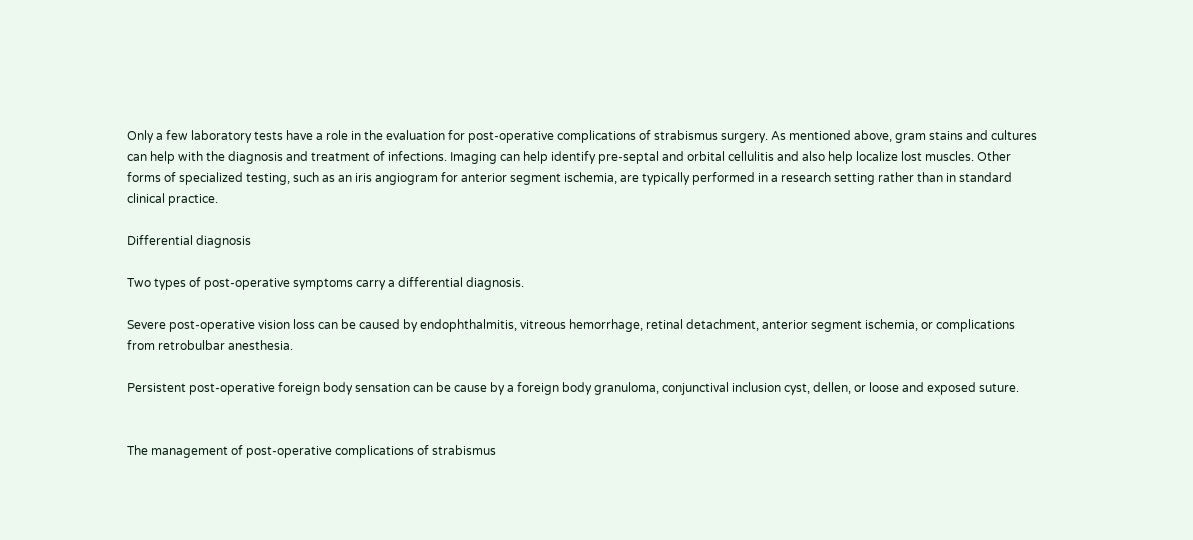Only a few laboratory tests have a role in the evaluation for post-operative complications of strabismus surgery. As mentioned above, gram stains and cultures can help with the diagnosis and treatment of infections. Imaging can help identify pre-septal and orbital cellulitis and also help localize lost muscles. Other forms of specialized testing, such as an iris angiogram for anterior segment ischemia, are typically performed in a research setting rather than in standard clinical practice.

Differential diagnosis

Two types of post-operative symptoms carry a differential diagnosis.

Severe post-operative vision loss can be caused by endophthalmitis, vitreous hemorrhage, retinal detachment, anterior segment ischemia, or complications from retrobulbar anesthesia.

Persistent post-operative foreign body sensation can be cause by a foreign body granuloma, conjunctival inclusion cyst, dellen, or loose and exposed suture.


The management of post-operative complications of strabismus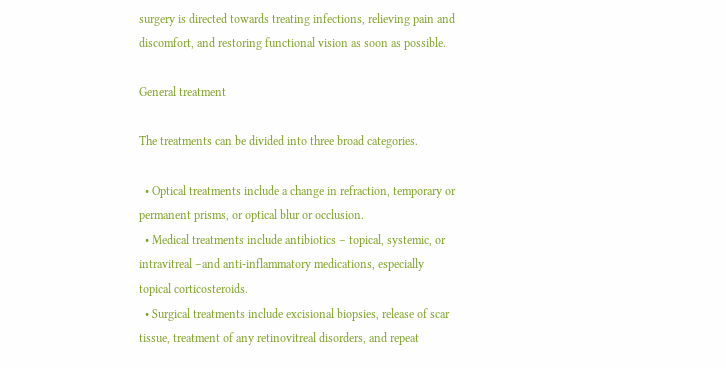surgery is directed towards treating infections, relieving pain and discomfort, and restoring functional vision as soon as possible.

General treatment

The treatments can be divided into three broad categories.

  • Optical treatments include a change in refraction, temporary or permanent prisms, or optical blur or occlusion.
  • Medical treatments include antibiotics – topical, systemic, or intravitreal –and anti-inflammatory medications, especially topical corticosteroids.
  • Surgical treatments include excisional biopsies, release of scar tissue, treatment of any retinovitreal disorders, and repeat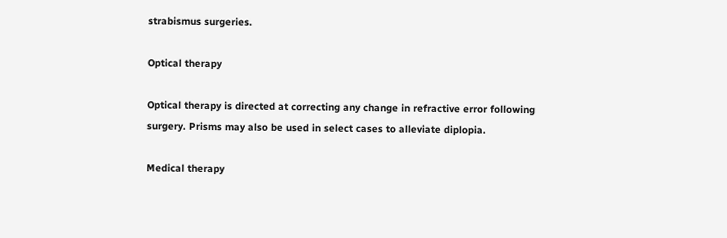strabismus surgeries.

Optical therapy

Optical therapy is directed at correcting any change in refractive error following surgery. Prisms may also be used in select cases to alleviate diplopia.

Medical therapy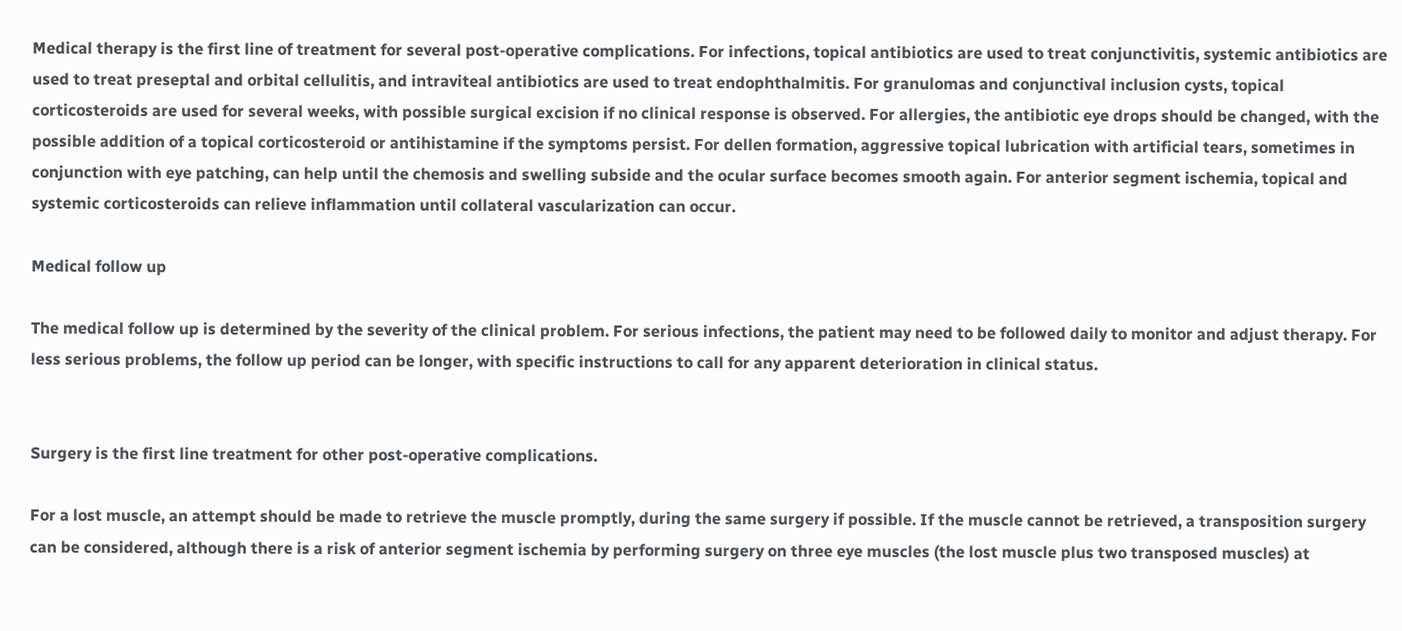Medical therapy is the first line of treatment for several post-operative complications. For infections, topical antibiotics are used to treat conjunctivitis, systemic antibiotics are used to treat preseptal and orbital cellulitis, and intraviteal antibiotics are used to treat endophthalmitis. For granulomas and conjunctival inclusion cysts, topical corticosteroids are used for several weeks, with possible surgical excision if no clinical response is observed. For allergies, the antibiotic eye drops should be changed, with the possible addition of a topical corticosteroid or antihistamine if the symptoms persist. For dellen formation, aggressive topical lubrication with artificial tears, sometimes in conjunction with eye patching, can help until the chemosis and swelling subside and the ocular surface becomes smooth again. For anterior segment ischemia, topical and systemic corticosteroids can relieve inflammation until collateral vascularization can occur.

Medical follow up

The medical follow up is determined by the severity of the clinical problem. For serious infections, the patient may need to be followed daily to monitor and adjust therapy. For less serious problems, the follow up period can be longer, with specific instructions to call for any apparent deterioration in clinical status.


Surgery is the first line treatment for other post-operative complications.

For a lost muscle, an attempt should be made to retrieve the muscle promptly, during the same surgery if possible. If the muscle cannot be retrieved, a transposition surgery can be considered, although there is a risk of anterior segment ischemia by performing surgery on three eye muscles (the lost muscle plus two transposed muscles) at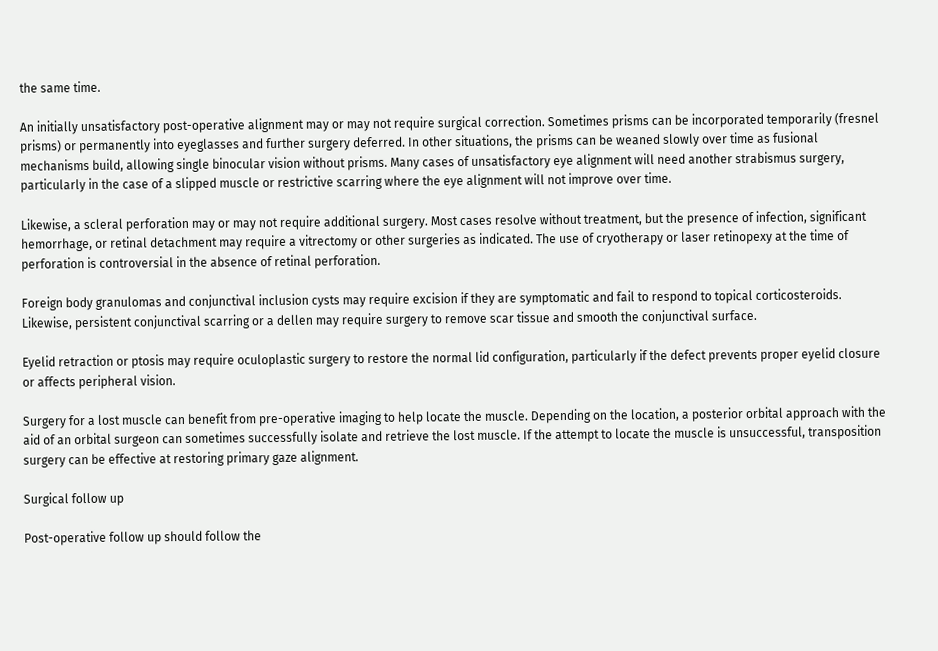the same time.

An initially unsatisfactory post-operative alignment may or may not require surgical correction. Sometimes prisms can be incorporated temporarily (fresnel prisms) or permanently into eyeglasses and further surgery deferred. In other situations, the prisms can be weaned slowly over time as fusional mechanisms build, allowing single binocular vision without prisms. Many cases of unsatisfactory eye alignment will need another strabismus surgery, particularly in the case of a slipped muscle or restrictive scarring where the eye alignment will not improve over time.

Likewise, a scleral perforation may or may not require additional surgery. Most cases resolve without treatment, but the presence of infection, significant hemorrhage, or retinal detachment may require a vitrectomy or other surgeries as indicated. The use of cryotherapy or laser retinopexy at the time of perforation is controversial in the absence of retinal perforation.

Foreign body granulomas and conjunctival inclusion cysts may require excision if they are symptomatic and fail to respond to topical corticosteroids. Likewise, persistent conjunctival scarring or a dellen may require surgery to remove scar tissue and smooth the conjunctival surface.

Eyelid retraction or ptosis may require oculoplastic surgery to restore the normal lid configuration, particularly if the defect prevents proper eyelid closure or affects peripheral vision.

Surgery for a lost muscle can benefit from pre-operative imaging to help locate the muscle. Depending on the location, a posterior orbital approach with the aid of an orbital surgeon can sometimes successfully isolate and retrieve the lost muscle. If the attempt to locate the muscle is unsuccessful, transposition surgery can be effective at restoring primary gaze alignment.

Surgical follow up

Post-operative follow up should follow the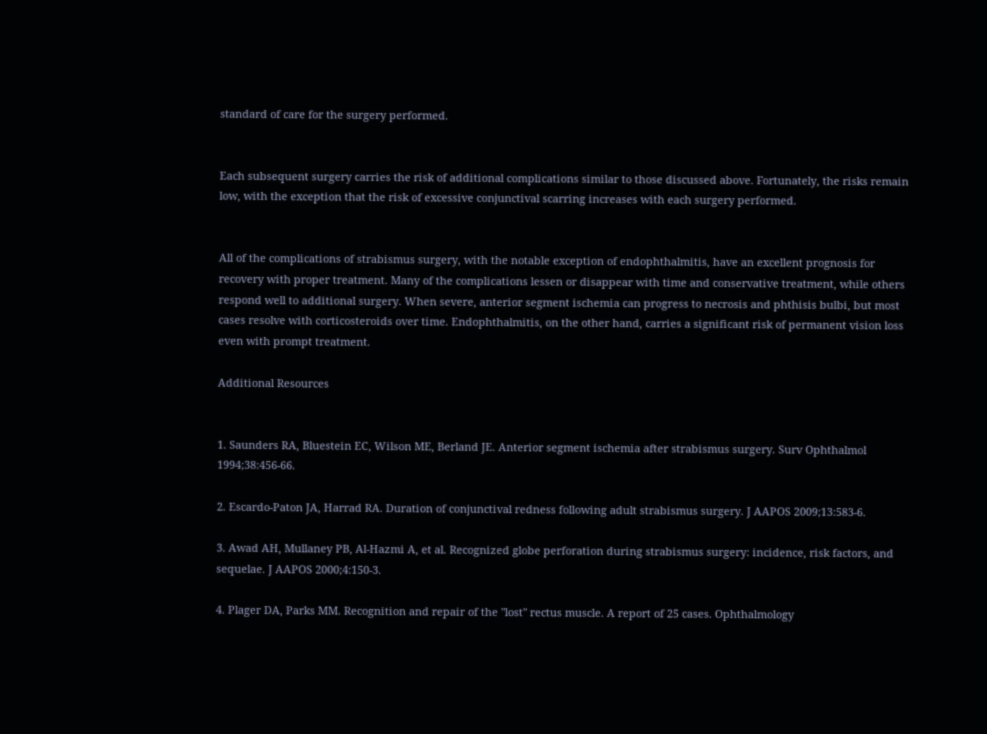standard of care for the surgery performed.


Each subsequent surgery carries the risk of additional complications similar to those discussed above. Fortunately, the risks remain low, with the exception that the risk of excessive conjunctival scarring increases with each surgery performed.


All of the complications of strabismus surgery, with the notable exception of endophthalmitis, have an excellent prognosis for recovery with proper treatment. Many of the complications lessen or disappear with time and conservative treatment, while others respond well to additional surgery. When severe, anterior segment ischemia can progress to necrosis and phthisis bulbi, but most cases resolve with corticosteroids over time. Endophthalmitis, on the other hand, carries a significant risk of permanent vision loss even with prompt treatment.

Additional Resources


1. Saunders RA, Bluestein EC, Wilson ME, Berland JE. Anterior segment ischemia after strabismus surgery. Surv Ophthalmol 1994;38:456-66.

2. Escardo-Paton JA, Harrad RA. Duration of conjunctival redness following adult strabismus surgery. J AAPOS 2009;13:583-6.

3. Awad AH, Mullaney PB, Al-Hazmi A, et al. Recognized globe perforation during strabismus surgery: incidence, risk factors, and sequelae. J AAPOS 2000;4:150-3.

4. Plager DA, Parks MM. Recognition and repair of the "lost" rectus muscle. A report of 25 cases. Ophthalmology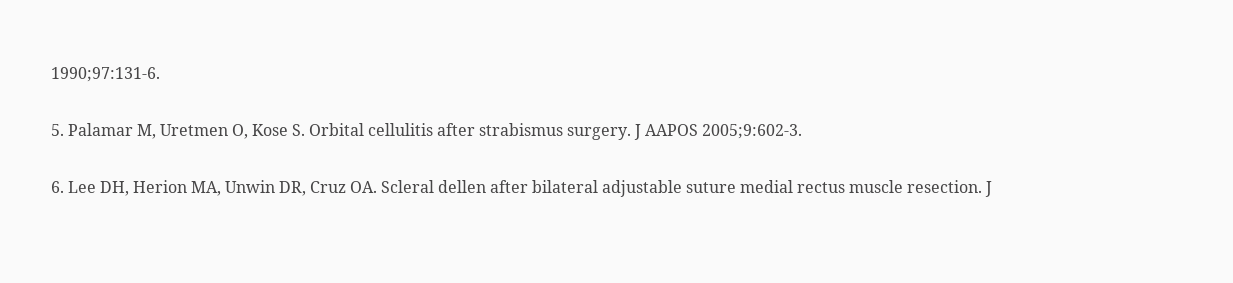1990;97:131-6.

5. Palamar M, Uretmen O, Kose S. Orbital cellulitis after strabismus surgery. J AAPOS 2005;9:602-3.

6. Lee DH, Herion MA, Unwin DR, Cruz OA. Scleral dellen after bilateral adjustable suture medial rectus muscle resection. J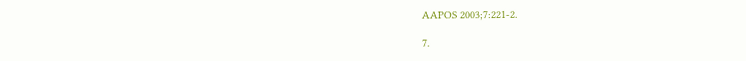AAPOS 2003;7:221-2.

7.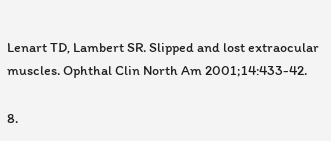Lenart TD, Lambert SR. Slipped and lost extraocular muscles. Ophthal Clin North Am 2001;14:433-42.

8.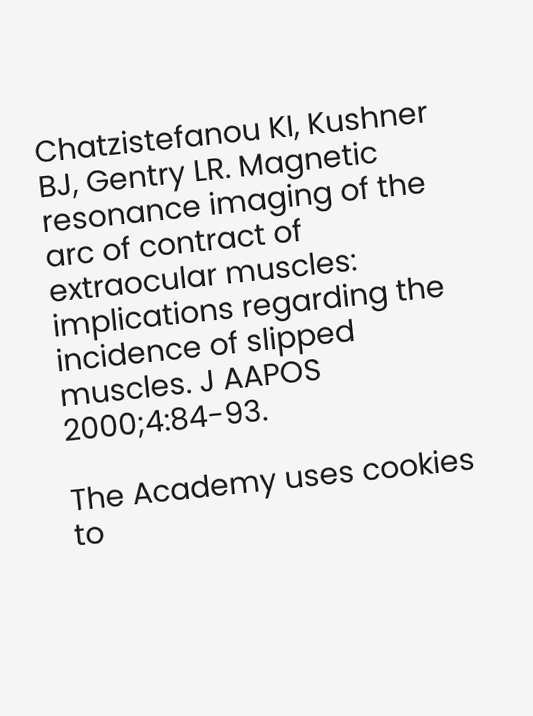Chatzistefanou KI, Kushner BJ, Gentry LR. Magnetic resonance imaging of the arc of contract of extraocular muscles: implications regarding the incidence of slipped muscles. J AAPOS 2000;4:84-93.

The Academy uses cookies to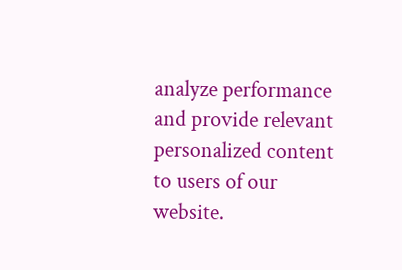analyze performance and provide relevant personalized content to users of our website.